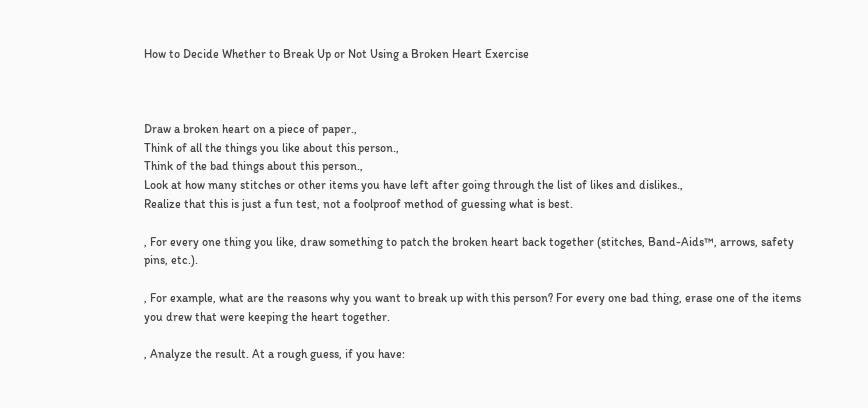How to Decide Whether to Break Up or Not Using a Broken Heart Exercise



Draw a broken heart on a piece of paper.,
Think of all the things you like about this person.,
Think of the bad things about this person.,
Look at how many stitches or other items you have left after going through the list of likes and dislikes.,
Realize that this is just a fun test, not a foolproof method of guessing what is best.

, For every one thing you like, draw something to patch the broken heart back together (stitches, Band-Aids™, arrows, safety pins, etc.).

, For example, what are the reasons why you want to break up with this person? For every one bad thing, erase one of the items you drew that were keeping the heart together.

, Analyze the result. At a rough guess, if you have: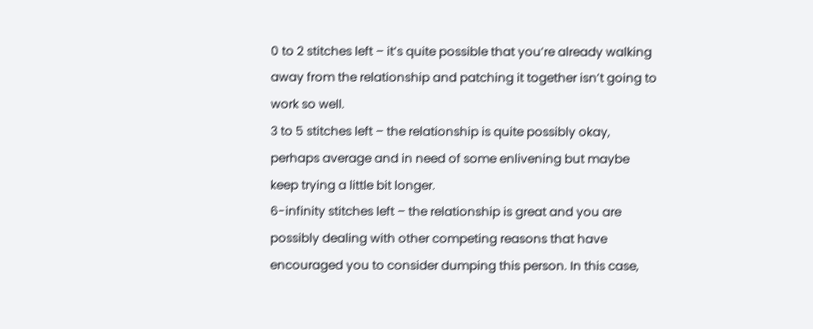0 to 2 stitches left – it’s quite possible that you’re already walking away from the relationship and patching it together isn’t going to work so well.
3 to 5 stitches left – the relationship is quite possibly okay, perhaps average and in need of some enlivening but maybe keep trying a little bit longer.
6-infinity stitches left – the relationship is great and you are possibly dealing with other competing reasons that have encouraged you to consider dumping this person. In this case,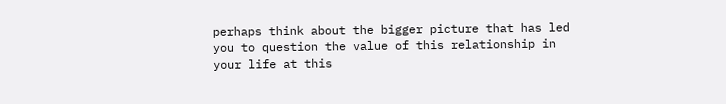perhaps think about the bigger picture that has led you to question the value of this relationship in your life at this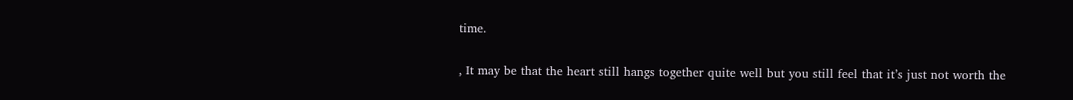time.

, It may be that the heart still hangs together quite well but you still feel that it’s just not worth the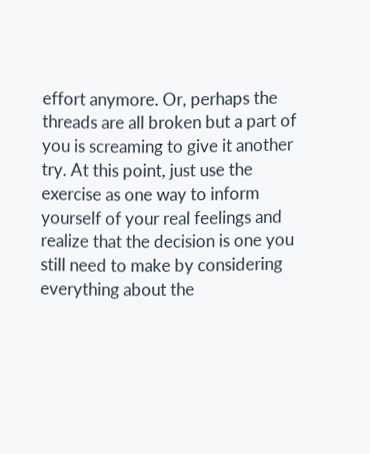effort anymore. Or, perhaps the threads are all broken but a part of you is screaming to give it another try. At this point, just use the exercise as one way to inform yourself of your real feelings and realize that the decision is one you still need to make by considering everything about the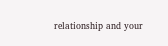relationship and your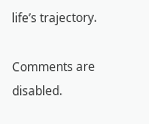life’s trajectory.

Comments are disabled.